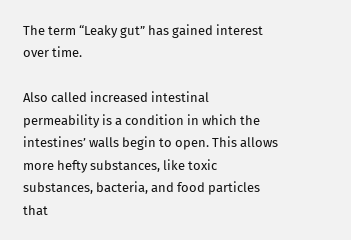The term “Leaky gut” has gained interest over time.

Also called increased intestinal permeability is a condition in which the intestines’ walls begin to open. This allows more hefty substances, like toxic substances, bacteria, and food particles that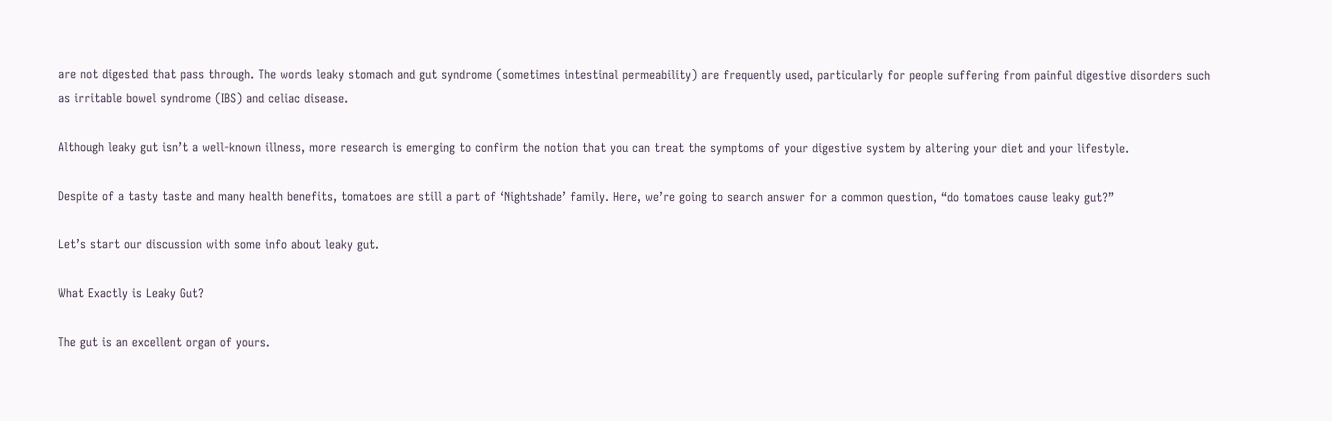are not digested that pass through. The words leaky stomach and gut syndrome (sometimes intestinal permeability) are frequently used, particularly for people suffering from painful digestive disorders such as irritable bowel syndrome (IBS) and celiac disease.

Although leaky gut isn’t a well-known illness, more research is emerging to confirm the notion that you can treat the symptoms of your digestive system by altering your diet and your lifestyle.

Despite of a tasty taste and many health benefits, tomatoes are still a part of ‘Nightshade’ family. Here, we’re going to search answer for a common question, “do tomatoes cause leaky gut?”

Let’s start our discussion with some info about leaky gut.

What Exactly is Leaky Gut?

The gut is an excellent organ of yours.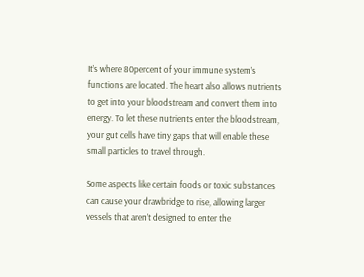It’s where 80percent of your immune system’s functions are located. The heart also allows nutrients to get into your bloodstream and convert them into energy. To let these nutrients enter the bloodstream, your gut cells have tiny gaps that will enable these small particles to travel through.

Some aspects like certain foods or toxic substances can cause your drawbridge to rise, allowing larger vessels that aren’t designed to enter the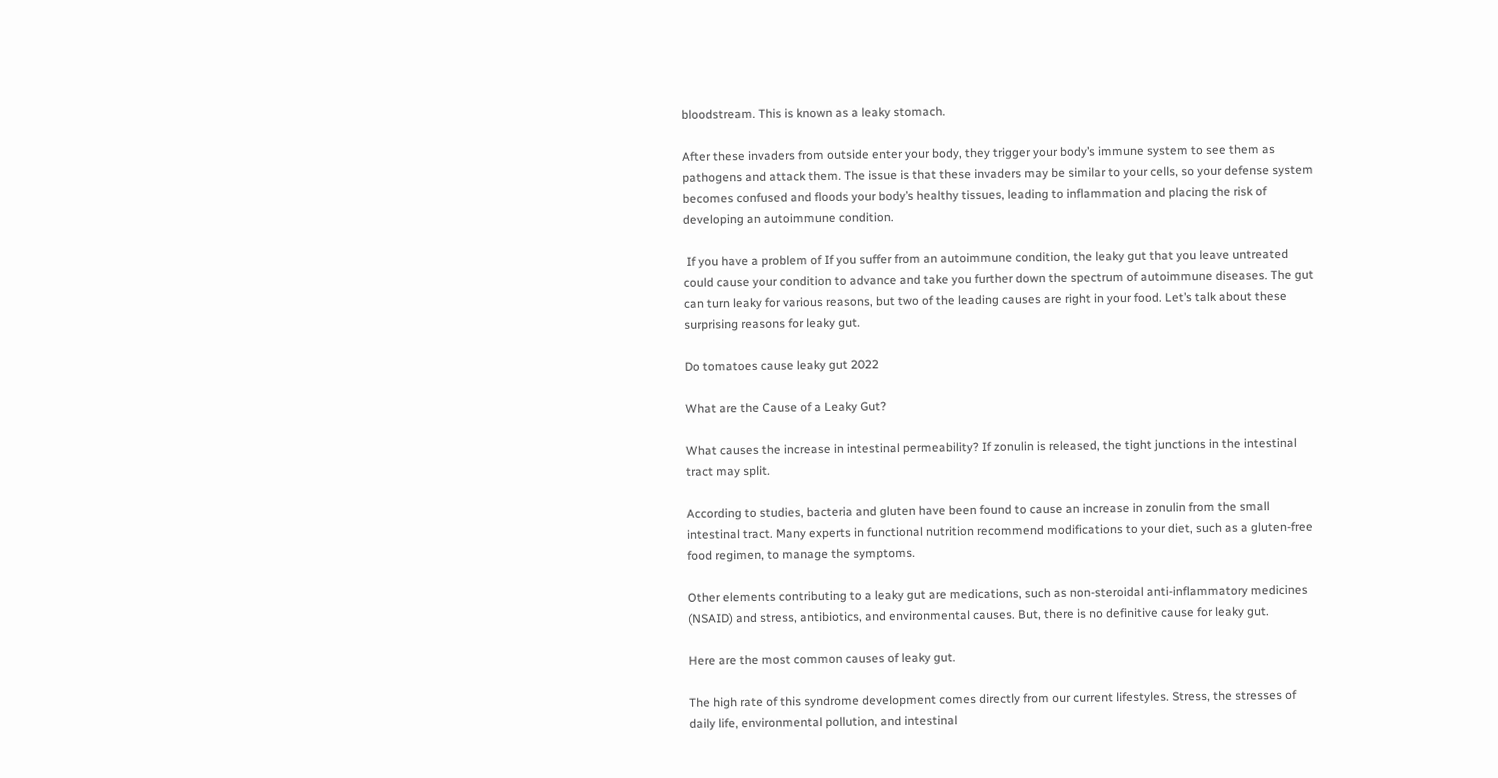bloodstream. This is known as a leaky stomach.

After these invaders from outside enter your body, they trigger your body’s immune system to see them as pathogens and attack them. The issue is that these invaders may be similar to your cells, so your defense system becomes confused and floods your body’s healthy tissues, leading to inflammation and placing the risk of developing an autoimmune condition.

 If you have a problem of If you suffer from an autoimmune condition, the leaky gut that you leave untreated could cause your condition to advance and take you further down the spectrum of autoimmune diseases. The gut can turn leaky for various reasons, but two of the leading causes are right in your food. Let’s talk about these surprising reasons for leaky gut.

Do tomatoes cause leaky gut 2022

What are the Cause of a Leaky Gut?

What causes the increase in intestinal permeability? If zonulin is released, the tight junctions in the intestinal tract may split.

According to studies, bacteria and gluten have been found to cause an increase in zonulin from the small intestinal tract. Many experts in functional nutrition recommend modifications to your diet, such as a gluten-free food regimen, to manage the symptoms.

Other elements contributing to a leaky gut are medications, such as non-steroidal anti-inflammatory medicines (NSAID) and stress, antibiotics, and environmental causes. But, there is no definitive cause for leaky gut.

Here are the most common causes of leaky gut.

The high rate of this syndrome development comes directly from our current lifestyles. Stress, the stresses of daily life, environmental pollution, and intestinal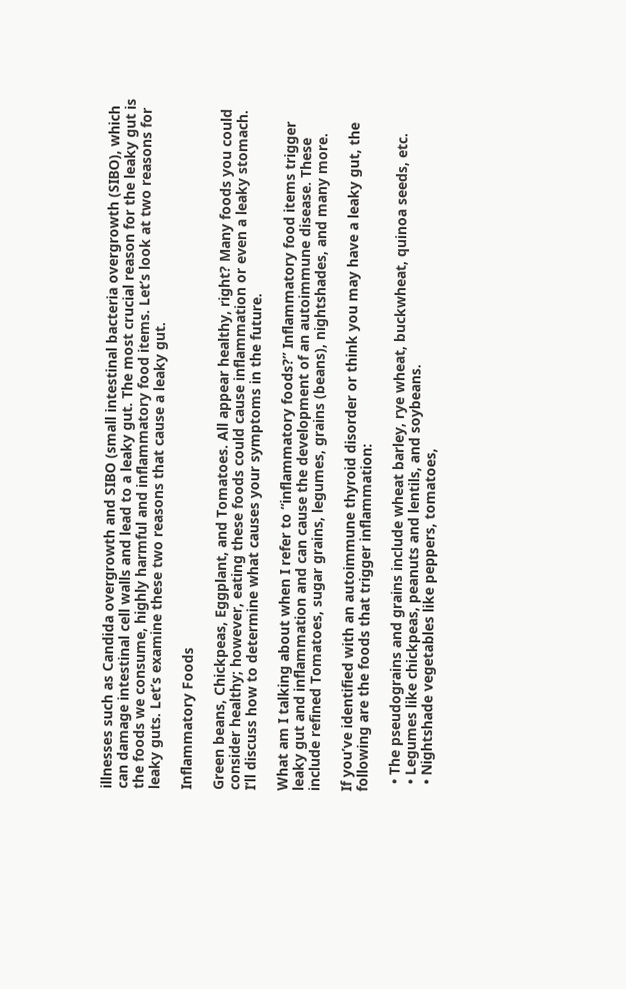illnesses such as Candida overgrowth and SIBO (small intestinal bacteria overgrowth (SIBO), which can damage intestinal cell walls and lead to a leaky gut. The most crucial reason for the leaky gut is the foods we consume, highly harmful and inflammatory food items. Let’s look at two reasons for leaky guts. Let’s examine these two reasons that cause a leaky gut.

Inflammatory Foods

Green beans, Chickpeas, Eggplant, and Tomatoes. All appear healthy, right? Many foods you could consider healthy; however, eating these foods could cause inflammation or even a leaky stomach. I’ll discuss how to determine what causes your symptoms in the future.

What am I talking about when I refer to “inflammatory foods?” Inflammatory food items trigger leaky gut and inflammation and can cause the development of an autoimmune disease. These include refined Tomatoes, sugar grains, legumes, grains (beans), nightshades, and many more.

If you’ve identified with an autoimmune thyroid disorder or think you may have a leaky gut, the following are the foods that trigger inflammation:

  • The pseudograins and grains include wheat barley, rye wheat, buckwheat, quinoa seeds, etc.
  • Legumes like chickpeas, peanuts and lentils, and soybeans.
  • Nightshade vegetables like peppers, tomatoes,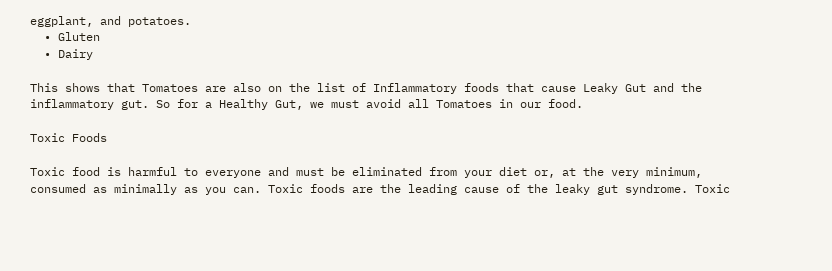eggplant, and potatoes.
  • Gluten
  • Dairy

This shows that Tomatoes are also on the list of Inflammatory foods that cause Leaky Gut and the inflammatory gut. So for a Healthy Gut, we must avoid all Tomatoes in our food.

Toxic Foods

Toxic food is harmful to everyone and must be eliminated from your diet or, at the very minimum, consumed as minimally as you can. Toxic foods are the leading cause of the leaky gut syndrome. Toxic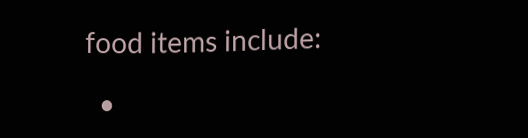food items include:

  •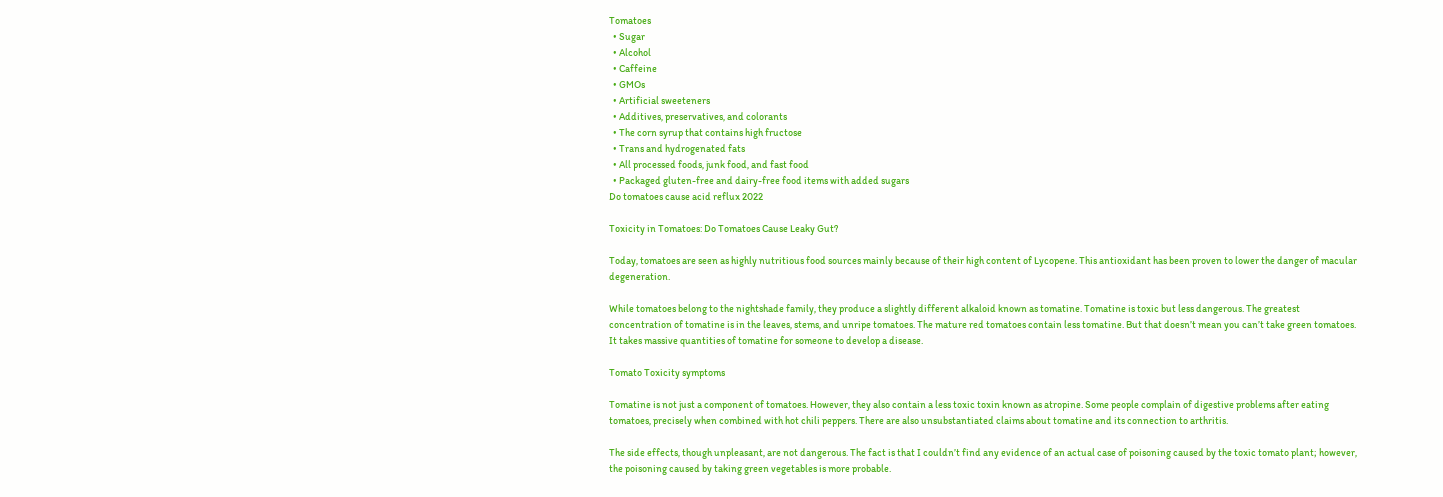Tomatoes
  • Sugar
  • Alcohol
  • Caffeine
  • GMOs
  • Artificial sweeteners
  • Additives, preservatives, and colorants
  • The corn syrup that contains high fructose
  • Trans and hydrogenated fats
  • All processed foods, junk food, and fast food
  • Packaged gluten-free and dairy-free food items with added sugars
Do tomatoes cause acid reflux 2022

Toxicity in Tomatoes: Do Tomatoes Cause Leaky Gut?

Today, tomatoes are seen as highly nutritious food sources mainly because of their high content of Lycopene. This antioxidant has been proven to lower the danger of macular degeneration.

While tomatoes belong to the nightshade family, they produce a slightly different alkaloid known as tomatine. Tomatine is toxic but less dangerous. The greatest concentration of tomatine is in the leaves, stems, and unripe tomatoes. The mature red tomatoes contain less tomatine. But that doesn’t mean you can’t take green tomatoes. It takes massive quantities of tomatine for someone to develop a disease.

Tomato Toxicity symptoms

Tomatine is not just a component of tomatoes. However, they also contain a less toxic toxin known as atropine. Some people complain of digestive problems after eating tomatoes, precisely when combined with hot chili peppers. There are also unsubstantiated claims about tomatine and its connection to arthritis.

The side effects, though unpleasant, are not dangerous. The fact is that I couldn’t find any evidence of an actual case of poisoning caused by the toxic tomato plant; however, the poisoning caused by taking green vegetables is more probable.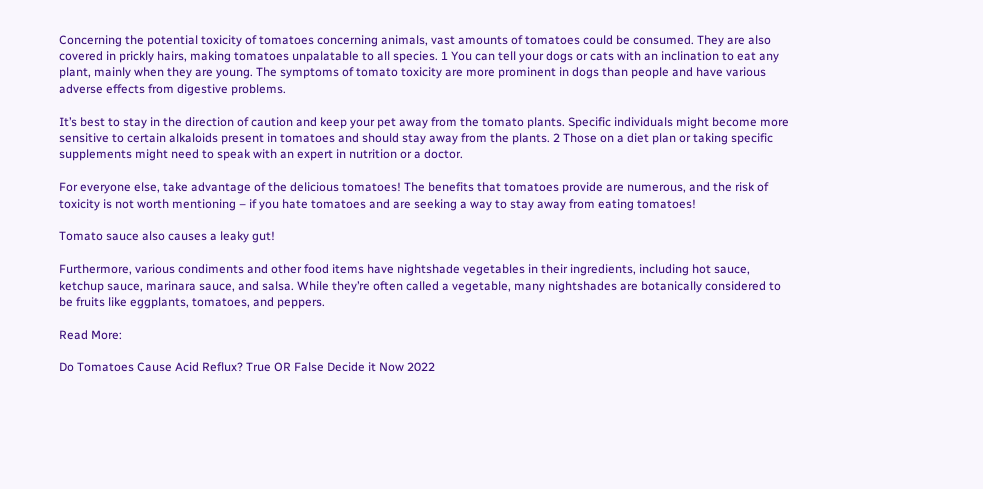Concerning the potential toxicity of tomatoes concerning animals, vast amounts of tomatoes could be consumed. They are also covered in prickly hairs, making tomatoes unpalatable to all species. 1 You can tell your dogs or cats with an inclination to eat any plant, mainly when they are young. The symptoms of tomato toxicity are more prominent in dogs than people and have various adverse effects from digestive problems.

It’s best to stay in the direction of caution and keep your pet away from the tomato plants. Specific individuals might become more sensitive to certain alkaloids present in tomatoes and should stay away from the plants. 2 Those on a diet plan or taking specific supplements might need to speak with an expert in nutrition or a doctor.

For everyone else, take advantage of the delicious tomatoes! The benefits that tomatoes provide are numerous, and the risk of toxicity is not worth mentioning – if you hate tomatoes and are seeking a way to stay away from eating tomatoes!

Tomato sauce also causes a leaky gut!

Furthermore, various condiments and other food items have nightshade vegetables in their ingredients, including hot sauce, ketchup sauce, marinara sauce, and salsa. While they’re often called a vegetable, many nightshades are botanically considered to be fruits like eggplants, tomatoes, and peppers.

Read More:

Do Tomatoes Cause Acid Reflux? True OR False Decide it Now 2022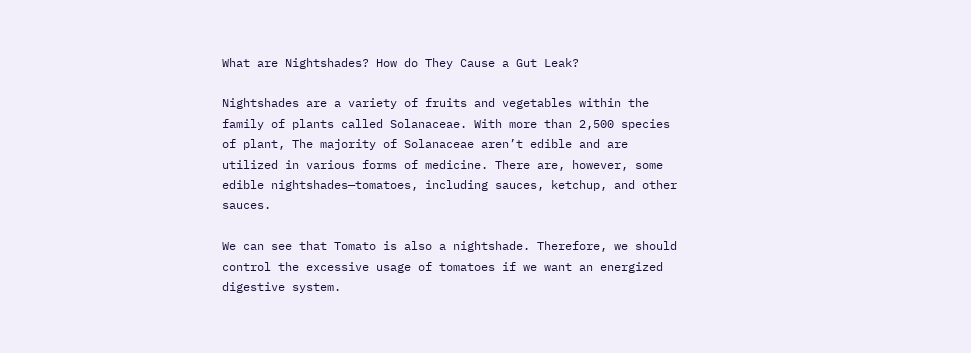What are Nightshades? How do They Cause a Gut Leak?

Nightshades are a variety of fruits and vegetables within the family of plants called Solanaceae. With more than 2,500 species of plant, The majority of Solanaceae aren’t edible and are utilized in various forms of medicine. There are, however, some edible nightshades—tomatoes, including sauces, ketchup, and other sauces.

We can see that Tomato is also a nightshade. Therefore, we should control the excessive usage of tomatoes if we want an energized digestive system.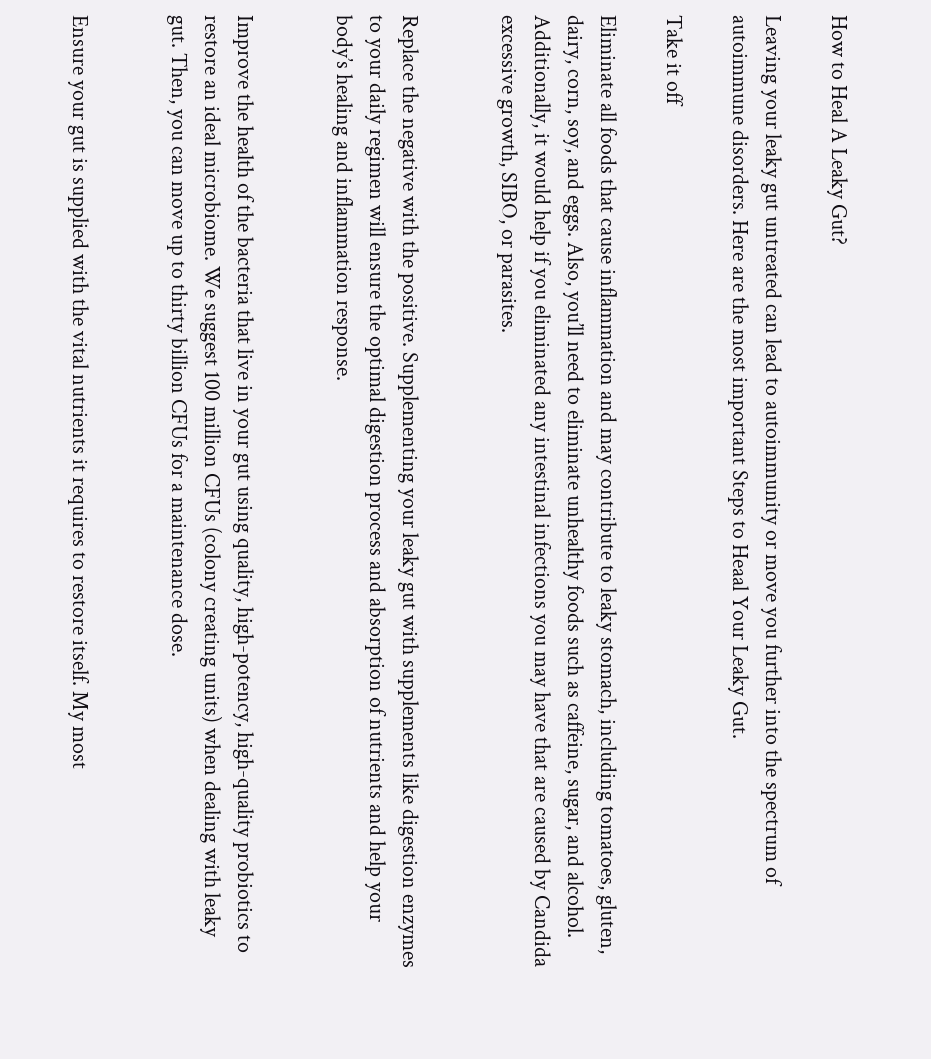How to Heal A Leaky Gut?

Leaving your leaky gut untreated can lead to autoimmunity or move you further into the spectrum of autoimmune disorders. Here are the most important Steps to Heaal Your Leaky Gut.

Take it off

Eliminate all foods that cause inflammation and may contribute to leaky stomach, including tomatoes, gluten, dairy, corn, soy, and eggs. Also, you’ll need to eliminate unhealthy foods such as caffeine, sugar, and alcohol. Additionally, it would help if you eliminated any intestinal infections you may have that are caused by Candida excessive growth, SIBO, or parasites.


Replace the negative with the positive. Supplementing your leaky gut with supplements like digestion enzymes to your daily regimen will ensure the optimal digestion process and absorption of nutrients and help your body’s healing and inflammation response.


Improve the health of the bacteria that live in your gut using quality, high-potency, high-quality probiotics to restore an ideal microbiome. We suggest 100 million CFUs (colony creating units) when dealing with leaky gut. Then, you can move up to thirty billion CFUs for a maintenance dose.


Ensure your gut is supplied with the vital nutrients it requires to restore itself. My most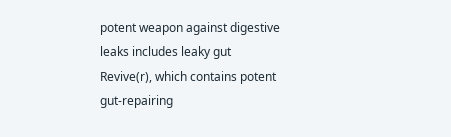potent weapon against digestive leaks includes leaky gut Revive(r), which contains potent gut-repairing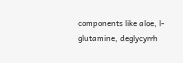components like aloe, l-glutamine, deglycyrrh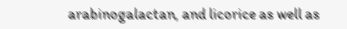arabinogalactan, and licorice as well as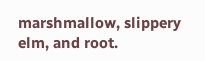marshmallow, slippery elm, and root.